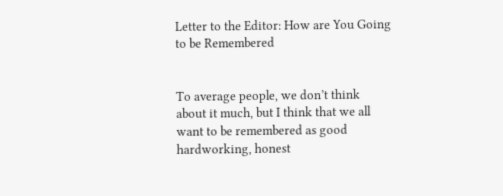Letter to the Editor: How are You Going to be Remembered


To average people, we don’t think about it much, but I think that we all want to be remembered as good hardworking, honest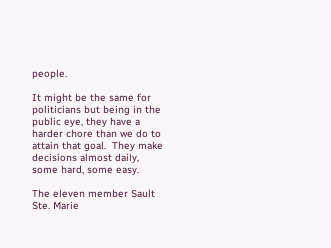people.

It might be the same for politicians but being in the public eye, they have a harder chore than we do to attain that goal.  They make decisions almost daily, some hard, some easy.

The eleven member Sault Ste. Marie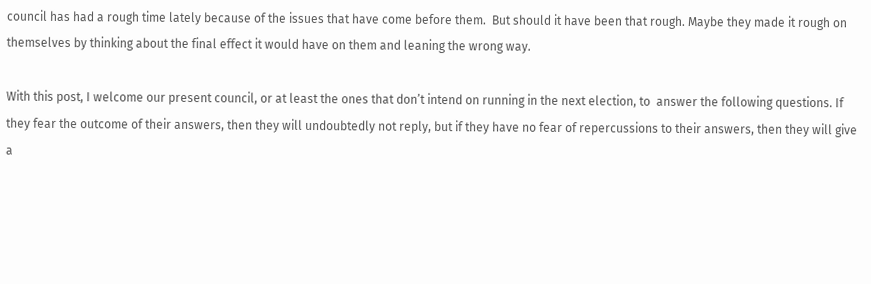council has had a rough time lately because of the issues that have come before them.  But should it have been that rough. Maybe they made it rough on themselves by thinking about the final effect it would have on them and leaning the wrong way.

With this post, I welcome our present council, or at least the ones that don’t intend on running in the next election, to  answer the following questions. If they fear the outcome of their answers, then they will undoubtedly not reply, but if they have no fear of repercussions to their answers, then they will give a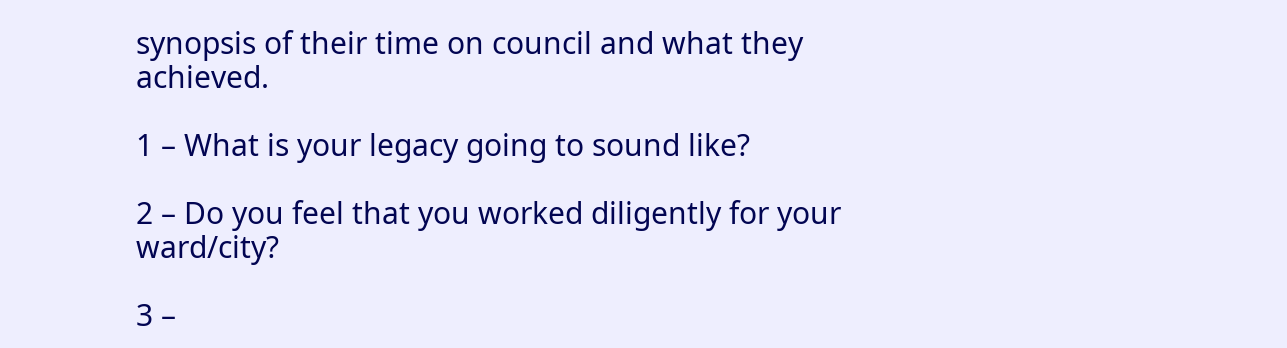synopsis of their time on council and what they achieved.

1 – What is your legacy going to sound like?

2 – Do you feel that you worked diligently for your ward/city?

3 –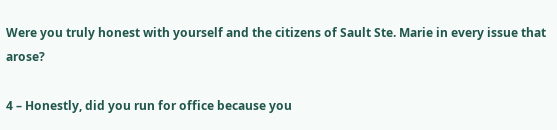Were you truly honest with yourself and the citizens of Sault Ste. Marie in every issue that arose?

4 – Honestly, did you run for office because you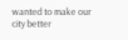wanted to make our city better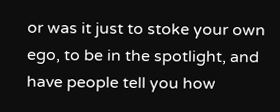or was it just to stoke your own ego, to be in the spotlight, and have people tell you how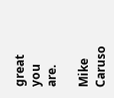great you are.

Mike Caruso